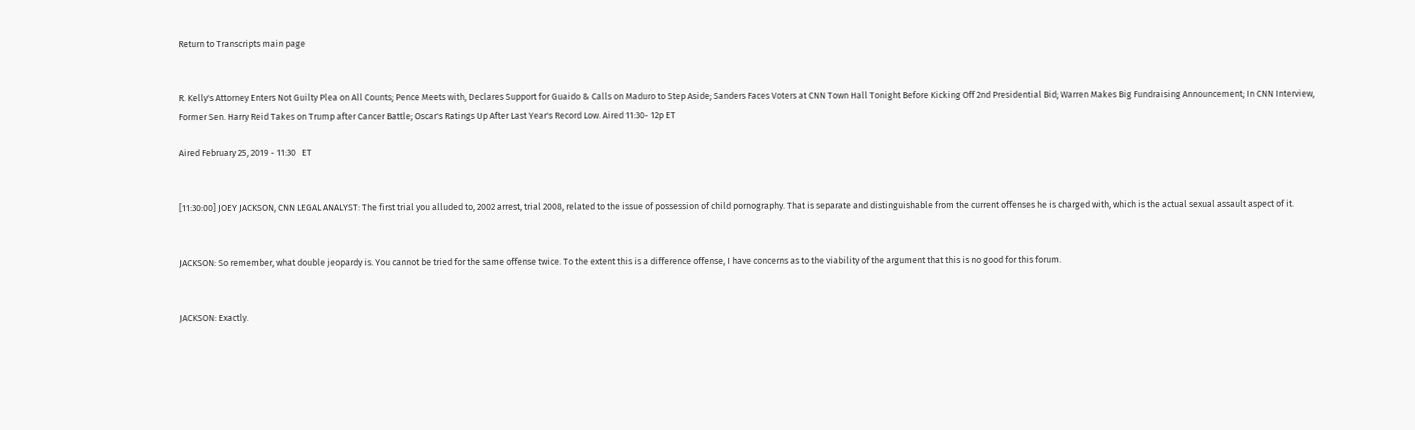Return to Transcripts main page


R. Kelly's Attorney Enters Not Guilty Plea on All Counts; Pence Meets with, Declares Support for Guaido & Calls on Maduro to Step Aside; Sanders Faces Voters at CNN Town Hall Tonight Before Kicking Off 2nd Presidential Bid; Warren Makes Big Fundraising Announcement; In CNN Interview, Former Sen. Harry Reid Takes on Trump after Cancer Battle; Oscar's Ratings Up After Last Year's Record Low. Aired 11:30- 12p ET

Aired February 25, 2019 - 11:30   ET


[11:30:00] JOEY JACKSON, CNN LEGAL ANALYST: The first trial you alluded to, 2002 arrest, trial 2008, related to the issue of possession of child pornography. That is separate and distinguishable from the current offenses he is charged with, which is the actual sexual assault aspect of it.


JACKSON: So remember, what double jeopardy is. You cannot be tried for the same offense twice. To the extent this is a difference offense, I have concerns as to the viability of the argument that this is no good for this forum.


JACKSON: Exactly.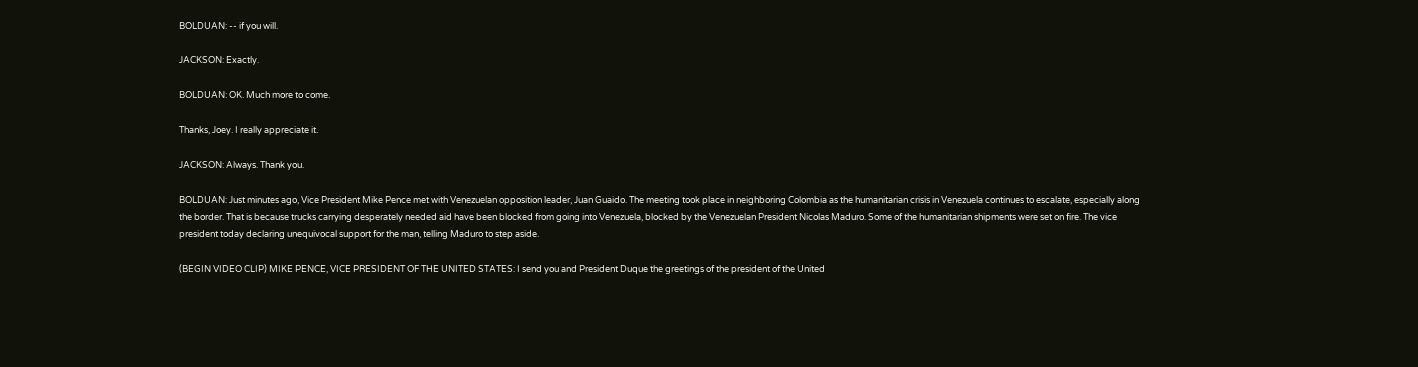BOLDUAN: -- if you will.

JACKSON: Exactly.

BOLDUAN: OK. Much more to come.

Thanks, Joey. I really appreciate it.

JACKSON: Always. Thank you.

BOLDUAN: Just minutes ago, Vice President Mike Pence met with Venezuelan opposition leader, Juan Guaido. The meeting took place in neighboring Colombia as the humanitarian crisis in Venezuela continues to escalate, especially along the border. That is because trucks carrying desperately needed aid have been blocked from going into Venezuela, blocked by the Venezuelan President Nicolas Maduro. Some of the humanitarian shipments were set on fire. The vice president today declaring unequivocal support for the man, telling Maduro to step aside.

(BEGIN VIDEO CLIP) MIKE PENCE, VICE PRESIDENT OF THE UNITED STATES: I send you and President Duque the greetings of the president of the United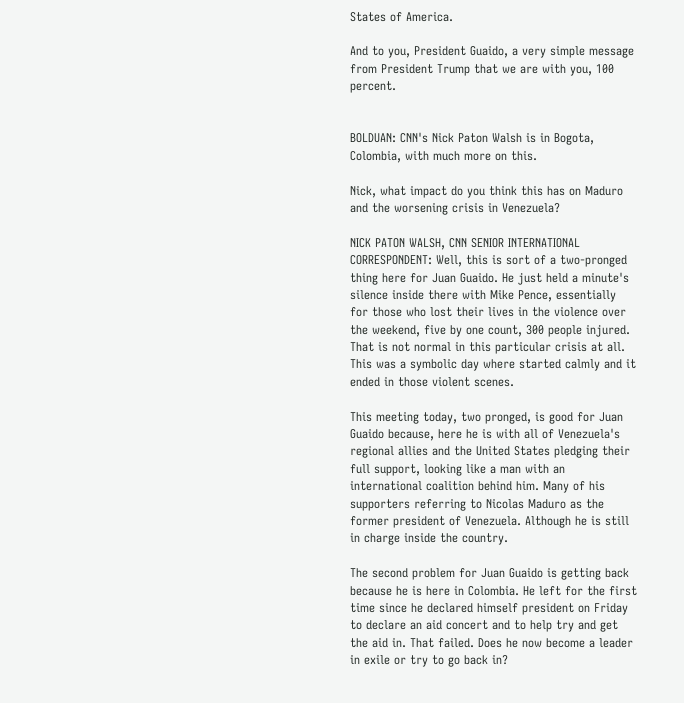States of America.

And to you, President Guaido, a very simple message from President Trump that we are with you, 100 percent.


BOLDUAN: CNN's Nick Paton Walsh is in Bogota, Colombia, with much more on this.

Nick, what impact do you think this has on Maduro and the worsening crisis in Venezuela?

NICK PATON WALSH, CNN SENIOR INTERNATIONAL CORRESPONDENT: Well, this is sort of a two-pronged thing here for Juan Guaido. He just held a minute's silence inside there with Mike Pence, essentially for those who lost their lives in the violence over the weekend, five by one count, 300 people injured. That is not normal in this particular crisis at all. This was a symbolic day where started calmly and it ended in those violent scenes.

This meeting today, two pronged, is good for Juan Guaido because, here he is with all of Venezuela's regional allies and the United States pledging their full support, looking like a man with an international coalition behind him. Many of his supporters referring to Nicolas Maduro as the former president of Venezuela. Although he is still in charge inside the country.

The second problem for Juan Guaido is getting back because he is here in Colombia. He left for the first time since he declared himself president on Friday to declare an aid concert and to help try and get the aid in. That failed. Does he now become a leader in exile or try to go back in?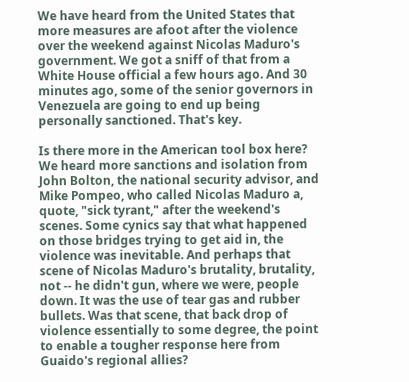We have heard from the United States that more measures are afoot after the violence over the weekend against Nicolas Maduro's government. We got a sniff of that from a White House official a few hours ago. And 30 minutes ago, some of the senior governors in Venezuela are going to end up being personally sanctioned. That's key.

Is there more in the American tool box here? We heard more sanctions and isolation from John Bolton, the national security advisor, and Mike Pompeo, who called Nicolas Maduro a, quote, "sick tyrant," after the weekend's scenes. Some cynics say that what happened on those bridges trying to get aid in, the violence was inevitable. And perhaps that scene of Nicolas Maduro's brutality, brutality, not -- he didn't gun, where we were, people down. It was the use of tear gas and rubber bullets. Was that scene, that back drop of violence essentially to some degree, the point to enable a tougher response here from Guaido's regional allies?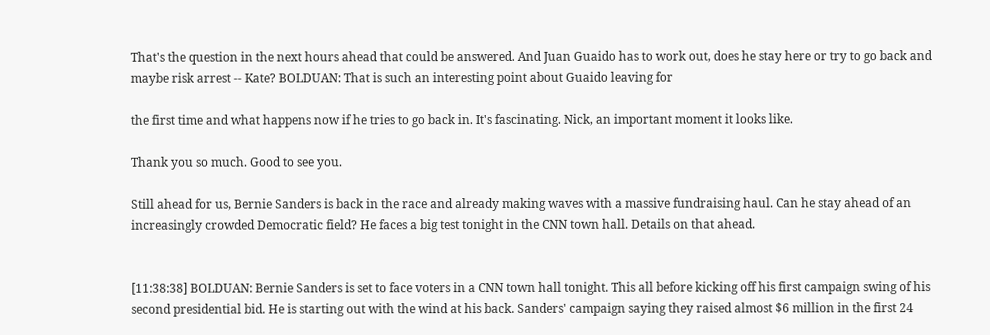That's the question in the next hours ahead that could be answered. And Juan Guaido has to work out, does he stay here or try to go back and maybe risk arrest -- Kate? BOLDUAN: That is such an interesting point about Guaido leaving for

the first time and what happens now if he tries to go back in. It's fascinating. Nick, an important moment it looks like.

Thank you so much. Good to see you.

Still ahead for us, Bernie Sanders is back in the race and already making waves with a massive fundraising haul. Can he stay ahead of an increasingly crowded Democratic field? He faces a big test tonight in the CNN town hall. Details on that ahead.


[11:38:38] BOLDUAN: Bernie Sanders is set to face voters in a CNN town hall tonight. This all before kicking off his first campaign swing of his second presidential bid. He is starting out with the wind at his back. Sanders' campaign saying they raised almost $6 million in the first 24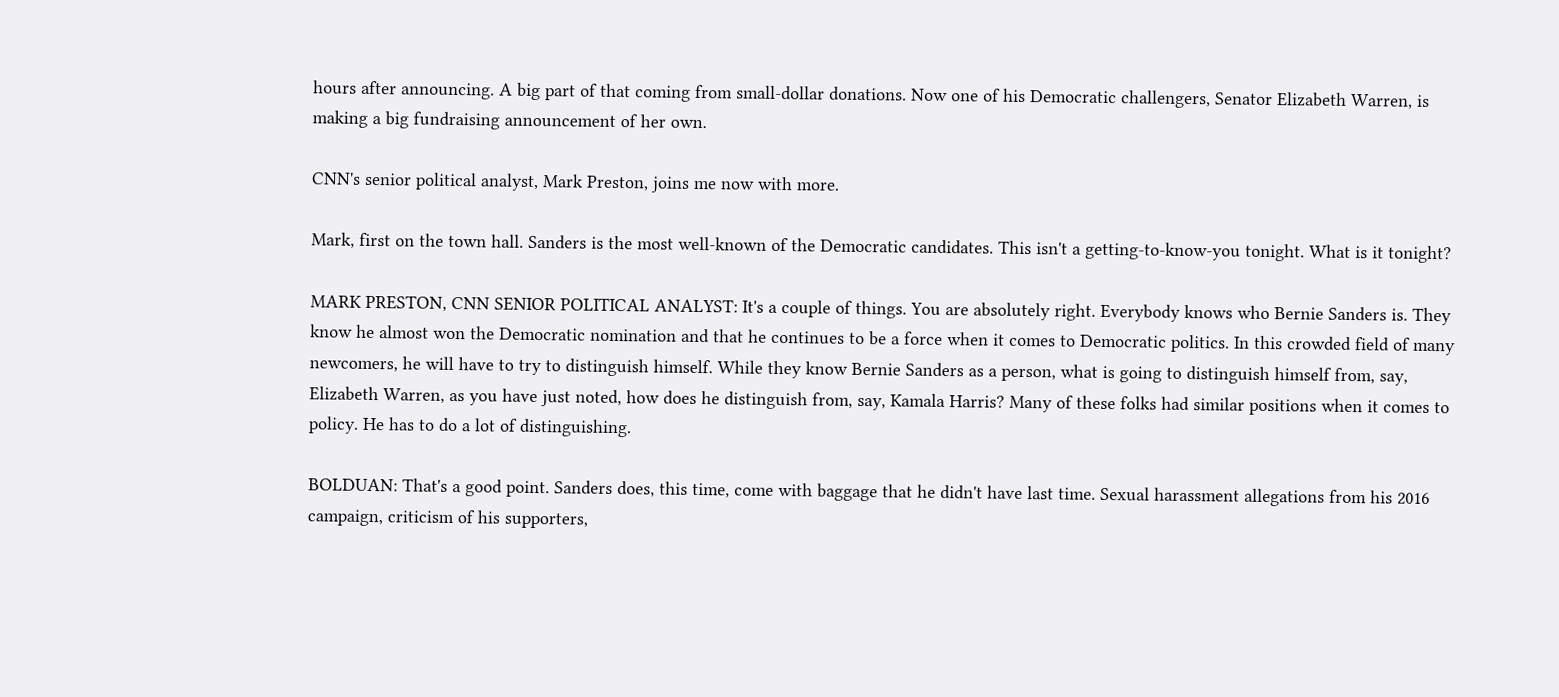hours after announcing. A big part of that coming from small-dollar donations. Now one of his Democratic challengers, Senator Elizabeth Warren, is making a big fundraising announcement of her own.

CNN's senior political analyst, Mark Preston, joins me now with more.

Mark, first on the town hall. Sanders is the most well-known of the Democratic candidates. This isn't a getting-to-know-you tonight. What is it tonight?

MARK PRESTON, CNN SENIOR POLITICAL ANALYST: It's a couple of things. You are absolutely right. Everybody knows who Bernie Sanders is. They know he almost won the Democratic nomination and that he continues to be a force when it comes to Democratic politics. In this crowded field of many newcomers, he will have to try to distinguish himself. While they know Bernie Sanders as a person, what is going to distinguish himself from, say, Elizabeth Warren, as you have just noted, how does he distinguish from, say, Kamala Harris? Many of these folks had similar positions when it comes to policy. He has to do a lot of distinguishing.

BOLDUAN: That's a good point. Sanders does, this time, come with baggage that he didn't have last time. Sexual harassment allegations from his 2016 campaign, criticism of his supporters,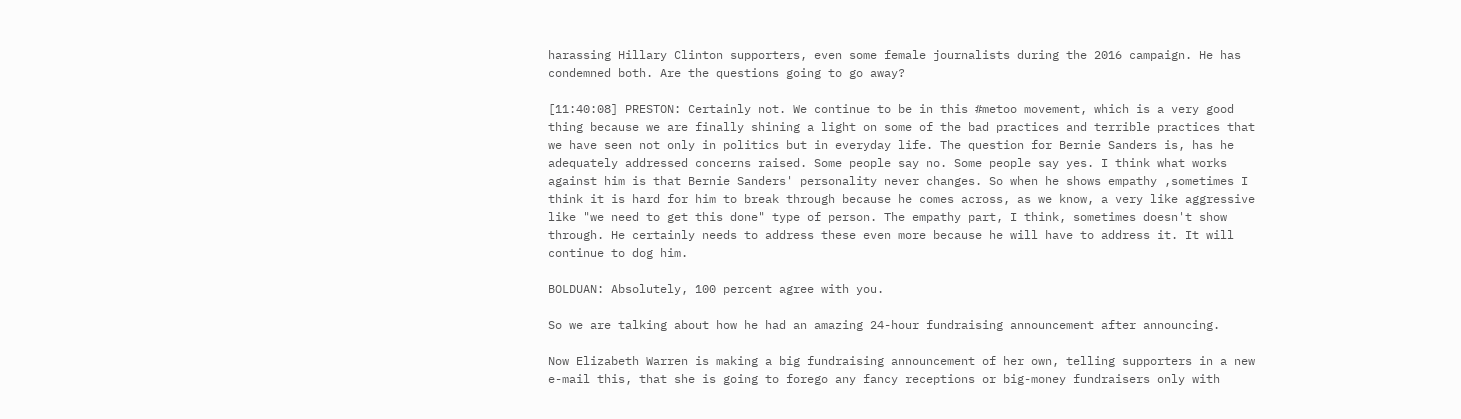harassing Hillary Clinton supporters, even some female journalists during the 2016 campaign. He has condemned both. Are the questions going to go away?

[11:40:08] PRESTON: Certainly not. We continue to be in this #metoo movement, which is a very good thing because we are finally shining a light on some of the bad practices and terrible practices that we have seen not only in politics but in everyday life. The question for Bernie Sanders is, has he adequately addressed concerns raised. Some people say no. Some people say yes. I think what works against him is that Bernie Sanders' personality never changes. So when he shows empathy ,sometimes I think it is hard for him to break through because he comes across, as we know, a very like aggressive like "we need to get this done" type of person. The empathy part, I think, sometimes doesn't show through. He certainly needs to address these even more because he will have to address it. It will continue to dog him.

BOLDUAN: Absolutely, 100 percent agree with you.

So we are talking about how he had an amazing 24-hour fundraising announcement after announcing.

Now Elizabeth Warren is making a big fundraising announcement of her own, telling supporters in a new e-mail this, that she is going to forego any fancy receptions or big-money fundraisers only with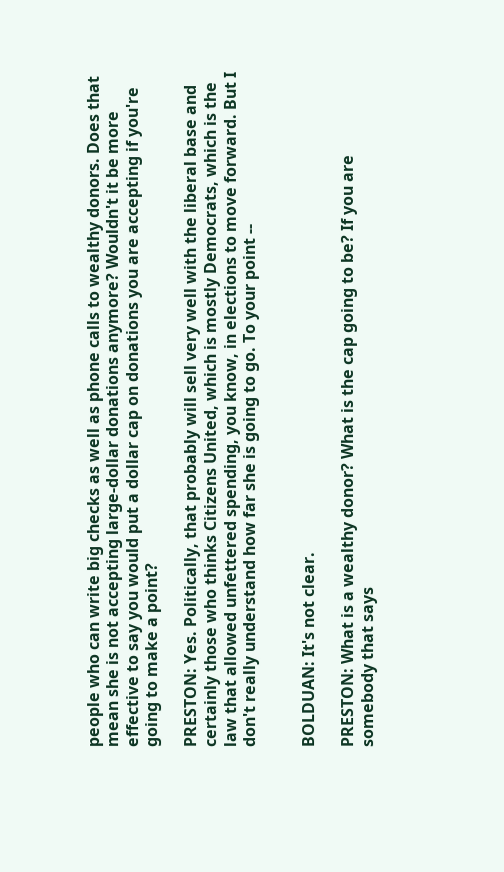people who can write big checks as well as phone calls to wealthy donors. Does that mean she is not accepting large-dollar donations anymore? Wouldn't it be more effective to say you would put a dollar cap on donations you are accepting if you're going to make a point?

PRESTON: Yes. Politically, that probably will sell very well with the liberal base and certainly those who thinks Citizens United, which is mostly Democrats, which is the law that allowed unfettered spending, you know, in elections to move forward. But I don't really understand how far she is going to go. To your point --


BOLDUAN: It's not clear.

PRESTON: What is a wealthy donor? What is the cap going to be? If you are somebody that says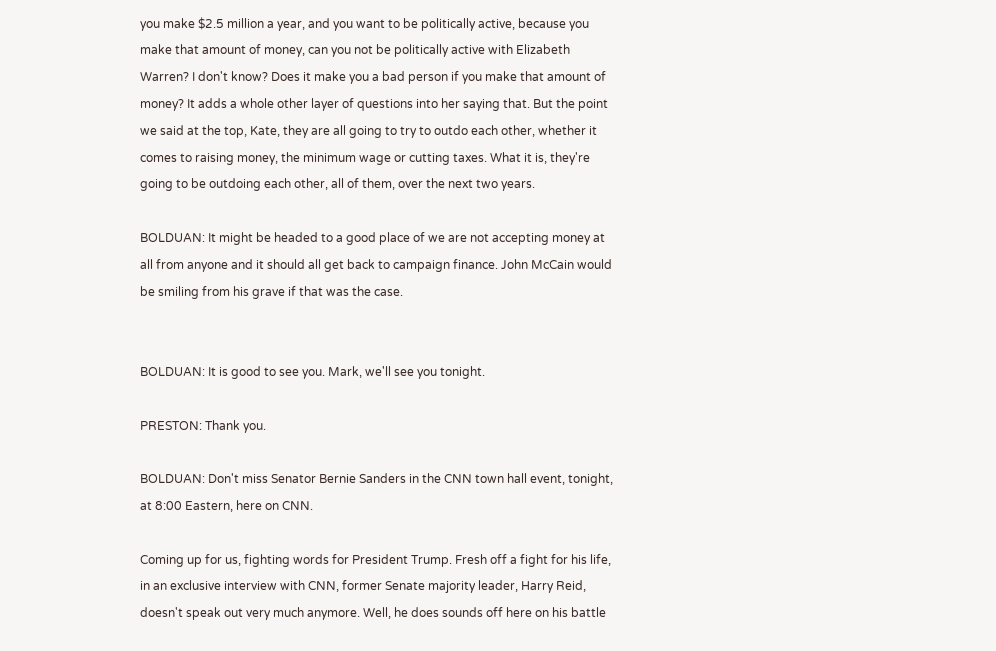you make $2.5 million a year, and you want to be politically active, because you make that amount of money, can you not be politically active with Elizabeth Warren? I don't know? Does it make you a bad person if you make that amount of money? It adds a whole other layer of questions into her saying that. But the point we said at the top, Kate, they are all going to try to outdo each other, whether it comes to raising money, the minimum wage or cutting taxes. What it is, they're going to be outdoing each other, all of them, over the next two years.

BOLDUAN: It might be headed to a good place of we are not accepting money at all from anyone and it should all get back to campaign finance. John McCain would be smiling from his grave if that was the case.


BOLDUAN: It is good to see you. Mark, we'll see you tonight.

PRESTON: Thank you.

BOLDUAN: Don't miss Senator Bernie Sanders in the CNN town hall event, tonight, at 8:00 Eastern, here on CNN.

Coming up for us, fighting words for President Trump. Fresh off a fight for his life, in an exclusive interview with CNN, former Senate majority leader, Harry Reid, doesn't speak out very much anymore. Well, he does sounds off here on his battle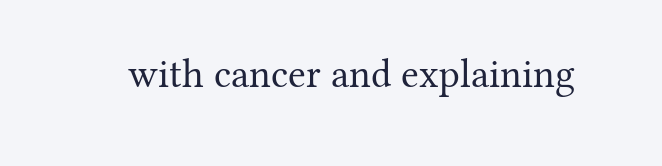with cancer and explaining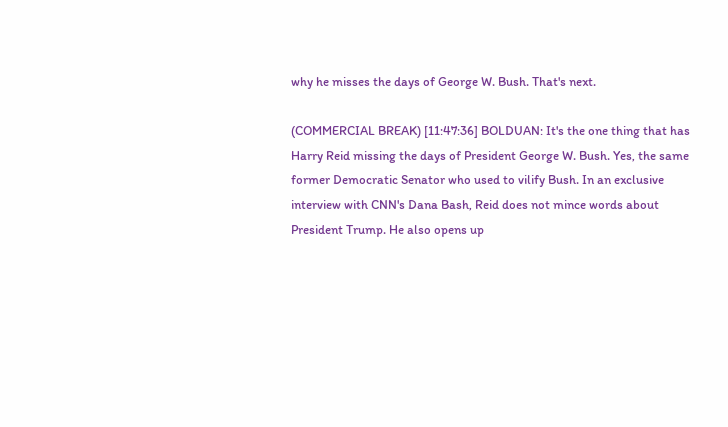why he misses the days of George W. Bush. That's next.

(COMMERCIAL BREAK) [11:47:36] BOLDUAN: It's the one thing that has Harry Reid missing the days of President George W. Bush. Yes, the same former Democratic Senator who used to vilify Bush. In an exclusive interview with CNN's Dana Bash, Reid does not mince words about President Trump. He also opens up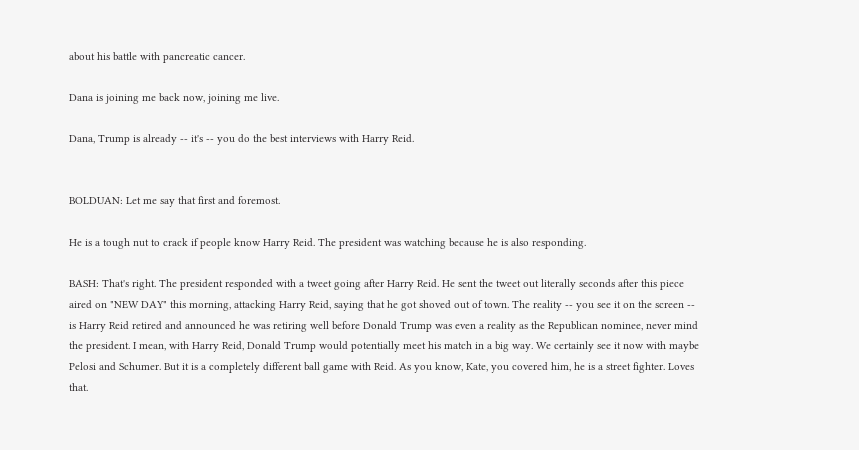about his battle with pancreatic cancer.

Dana is joining me back now, joining me live.

Dana, Trump is already -- it's -- you do the best interviews with Harry Reid.


BOLDUAN: Let me say that first and foremost.

He is a tough nut to crack if people know Harry Reid. The president was watching because he is also responding.

BASH: That's right. The president responded with a tweet going after Harry Reid. He sent the tweet out literally seconds after this piece aired on "NEW DAY" this morning, attacking Harry Reid, saying that he got shoved out of town. The reality -- you see it on the screen -- is Harry Reid retired and announced he was retiring well before Donald Trump was even a reality as the Republican nominee, never mind the president. I mean, with Harry Reid, Donald Trump would potentially meet his match in a big way. We certainly see it now with maybe Pelosi and Schumer. But it is a completely different ball game with Reid. As you know, Kate, you covered him, he is a street fighter. Loves that.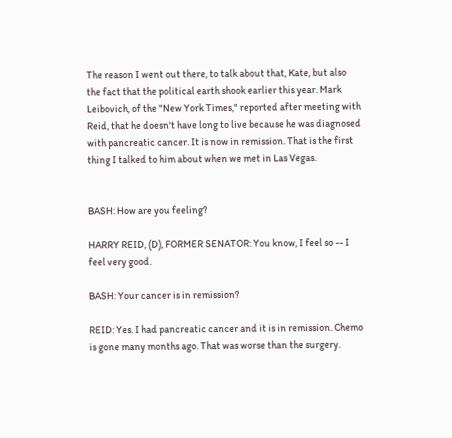The reason I went out there, to talk about that, Kate, but also the fact that the political earth shook earlier this year. Mark Leibovich, of the "New York Times," reported after meeting with Reid, that he doesn't have long to live because he was diagnosed with pancreatic cancer. It is now in remission. That is the first thing I talked to him about when we met in Las Vegas.


BASH: How are you feeling?

HARRY REID, (D), FORMER SENATOR: You know, I feel so -- I feel very good.

BASH: Your cancer is in remission?

REID: Yes. I had pancreatic cancer and it is in remission. Chemo is gone many months ago. That was worse than the surgery.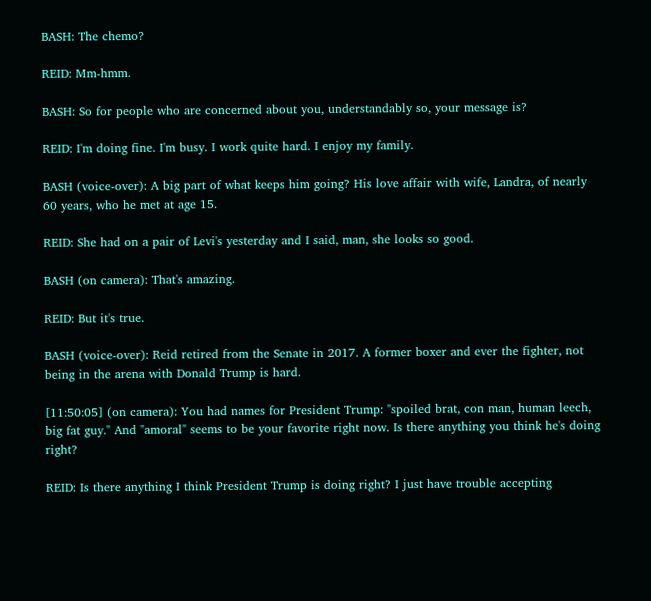BASH: The chemo?

REID: Mm-hmm.

BASH: So for people who are concerned about you, understandably so, your message is?

REID: I'm doing fine. I'm busy. I work quite hard. I enjoy my family.

BASH (voice-over): A big part of what keeps him going? His love affair with wife, Landra, of nearly 60 years, who he met at age 15.

REID: She had on a pair of Levi's yesterday and I said, man, she looks so good.

BASH (on camera): That's amazing.

REID: But it's true.

BASH (voice-over): Reid retired from the Senate in 2017. A former boxer and ever the fighter, not being in the arena with Donald Trump is hard.

[11:50:05] (on camera): You had names for President Trump: "spoiled brat, con man, human leech, big fat guy." And "amoral" seems to be your favorite right now. Is there anything you think he's doing right?

REID: Is there anything I think President Trump is doing right? I just have trouble accepting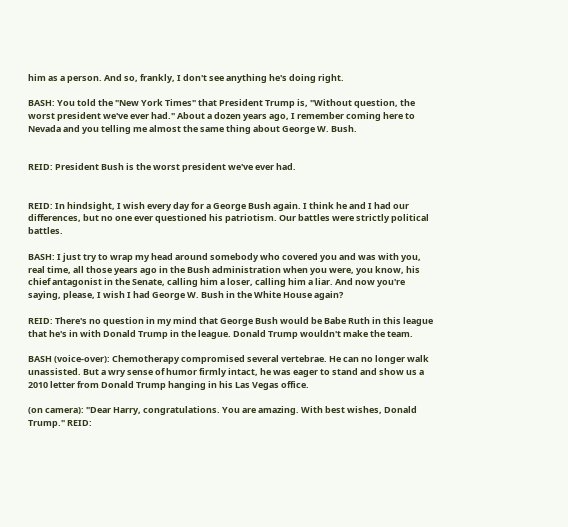him as a person. And so, frankly, I don't see anything he's doing right.

BASH: You told the "New York Times" that President Trump is, "Without question, the worst president we've ever had." About a dozen years ago, I remember coming here to Nevada and you telling me almost the same thing about George W. Bush.


REID: President Bush is the worst president we've ever had.


REID: In hindsight, I wish every day for a George Bush again. I think he and I had our differences, but no one ever questioned his patriotism. Our battles were strictly political battles.

BASH: I just try to wrap my head around somebody who covered you and was with you, real time, all those years ago in the Bush administration when you were, you know, his chief antagonist in the Senate, calling him a loser, calling him a liar. And now you're saying, please, I wish I had George W. Bush in the White House again?

REID: There's no question in my mind that George Bush would be Babe Ruth in this league that he's in with Donald Trump in the league. Donald Trump wouldn't make the team.

BASH (voice-over): Chemotherapy compromised several vertebrae. He can no longer walk unassisted. But a wry sense of humor firmly intact, he was eager to stand and show us a 2010 letter from Donald Trump hanging in his Las Vegas office.

(on camera): "Dear Harry, congratulations. You are amazing. With best wishes, Donald Trump." REID: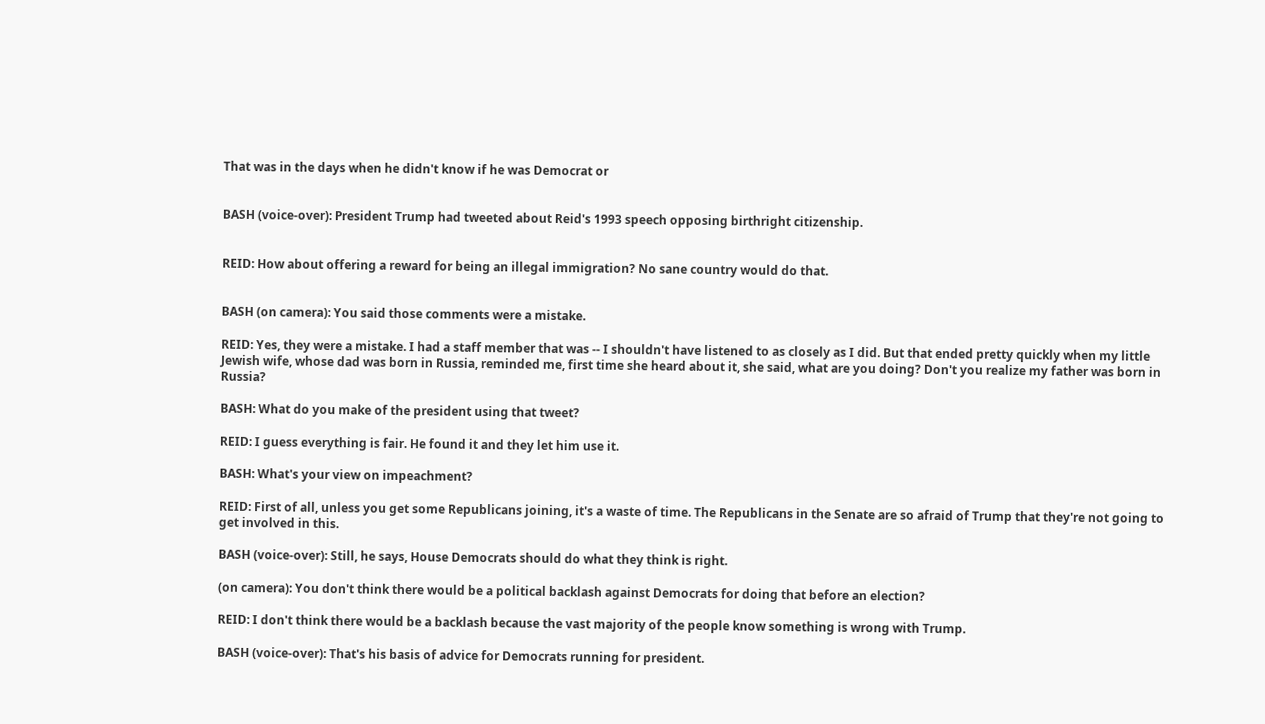That was in the days when he didn't know if he was Democrat or


BASH (voice-over): President Trump had tweeted about Reid's 1993 speech opposing birthright citizenship.


REID: How about offering a reward for being an illegal immigration? No sane country would do that.


BASH (on camera): You said those comments were a mistake.

REID: Yes, they were a mistake. I had a staff member that was -- I shouldn't have listened to as closely as I did. But that ended pretty quickly when my little Jewish wife, whose dad was born in Russia, reminded me, first time she heard about it, she said, what are you doing? Don't you realize my father was born in Russia?

BASH: What do you make of the president using that tweet?

REID: I guess everything is fair. He found it and they let him use it.

BASH: What's your view on impeachment?

REID: First of all, unless you get some Republicans joining, it's a waste of time. The Republicans in the Senate are so afraid of Trump that they're not going to get involved in this.

BASH (voice-over): Still, he says, House Democrats should do what they think is right.

(on camera): You don't think there would be a political backlash against Democrats for doing that before an election?

REID: I don't think there would be a backlash because the vast majority of the people know something is wrong with Trump.

BASH (voice-over): That's his basis of advice for Democrats running for president.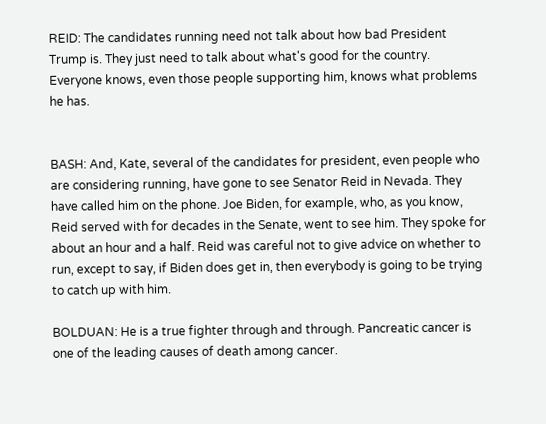REID: The candidates running need not talk about how bad President Trump is. They just need to talk about what's good for the country. Everyone knows, even those people supporting him, knows what problems he has.


BASH: And, Kate, several of the candidates for president, even people who are considering running, have gone to see Senator Reid in Nevada. They have called him on the phone. Joe Biden, for example, who, as you know, Reid served with for decades in the Senate, went to see him. They spoke for about an hour and a half. Reid was careful not to give advice on whether to run, except to say, if Biden does get in, then everybody is going to be trying to catch up with him.

BOLDUAN: He is a true fighter through and through. Pancreatic cancer is one of the leading causes of death among cancer.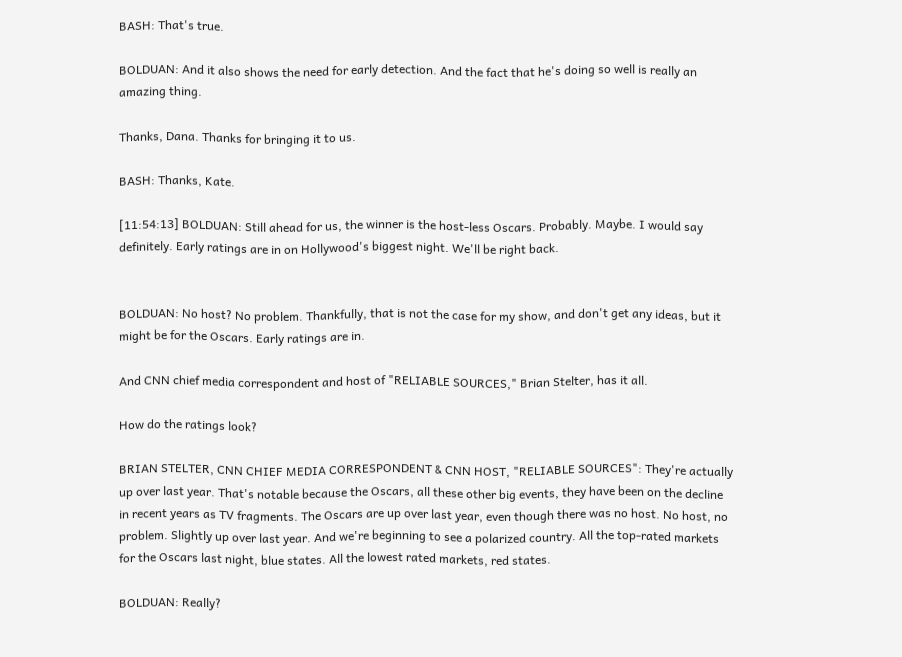BASH: That's true.

BOLDUAN: And it also shows the need for early detection. And the fact that he's doing so well is really an amazing thing.

Thanks, Dana. Thanks for bringing it to us.

BASH: Thanks, Kate.

[11:54:13] BOLDUAN: Still ahead for us, the winner is the host-less Oscars. Probably. Maybe. I would say definitely. Early ratings are in on Hollywood's biggest night. We'll be right back.


BOLDUAN: No host? No problem. Thankfully, that is not the case for my show, and don't get any ideas, but it might be for the Oscars. Early ratings are in.

And CNN chief media correspondent and host of "RELIABLE SOURCES," Brian Stelter, has it all.

How do the ratings look?

BRIAN STELTER, CNN CHIEF MEDIA CORRESPONDENT & CNN HOST, "RELIABLE SOURCES": They're actually up over last year. That's notable because the Oscars, all these other big events, they have been on the decline in recent years as TV fragments. The Oscars are up over last year, even though there was no host. No host, no problem. Slightly up over last year. And we're beginning to see a polarized country. All the top-rated markets for the Oscars last night, blue states. All the lowest rated markets, red states.

BOLDUAN: Really?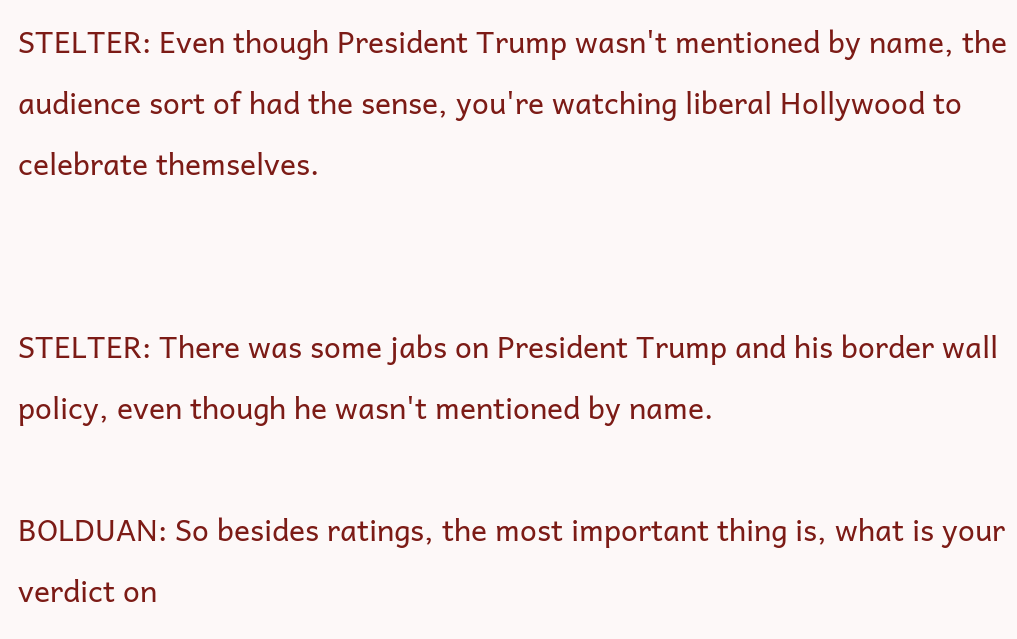STELTER: Even though President Trump wasn't mentioned by name, the audience sort of had the sense, you're watching liberal Hollywood to celebrate themselves.


STELTER: There was some jabs on President Trump and his border wall policy, even though he wasn't mentioned by name.

BOLDUAN: So besides ratings, the most important thing is, what is your verdict on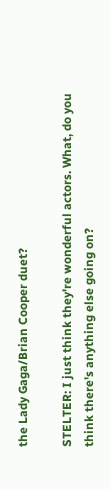the Lady Gaga/Brian Cooper duet?

STELTER: I just think they're wonderful actors. What, do you think there's anything else going on?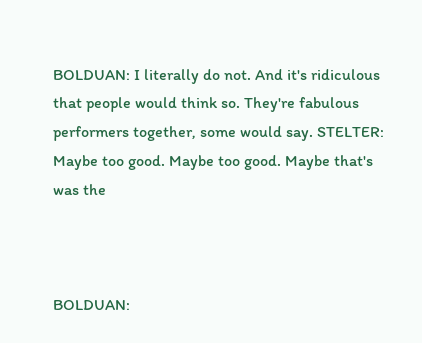BOLDUAN: I literally do not. And it's ridiculous that people would think so. They're fabulous performers together, some would say. STELTER: Maybe too good. Maybe too good. Maybe that's was the



BOLDUAN: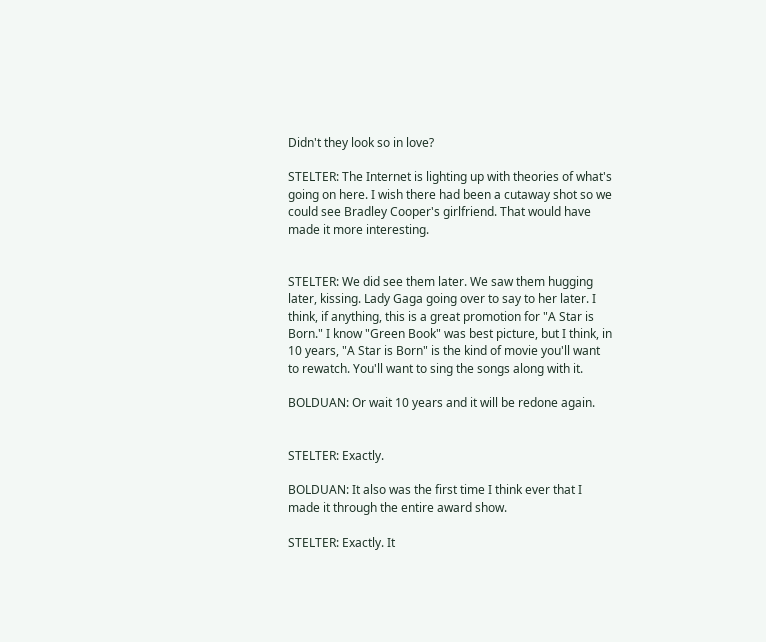Didn't they look so in love?

STELTER: The Internet is lighting up with theories of what's going on here. I wish there had been a cutaway shot so we could see Bradley Cooper's girlfriend. That would have made it more interesting.


STELTER: We did see them later. We saw them hugging later, kissing. Lady Gaga going over to say to her later. I think, if anything, this is a great promotion for "A Star is Born." I know "Green Book" was best picture, but I think, in 10 years, "A Star is Born" is the kind of movie you'll want to rewatch. You'll want to sing the songs along with it.

BOLDUAN: Or wait 10 years and it will be redone again.


STELTER: Exactly.

BOLDUAN: It also was the first time I think ever that I made it through the entire award show.

STELTER: Exactly. It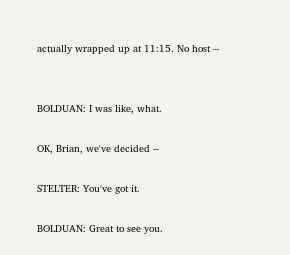actually wrapped up at 11:15. No host --


BOLDUAN: I was like, what.

OK, Brian, we've decided --

STELTER: You've got it.

BOLDUAN: Great to see you.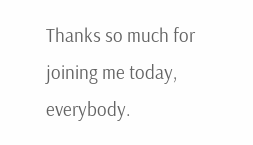Thanks so much for joining me today, everybody.